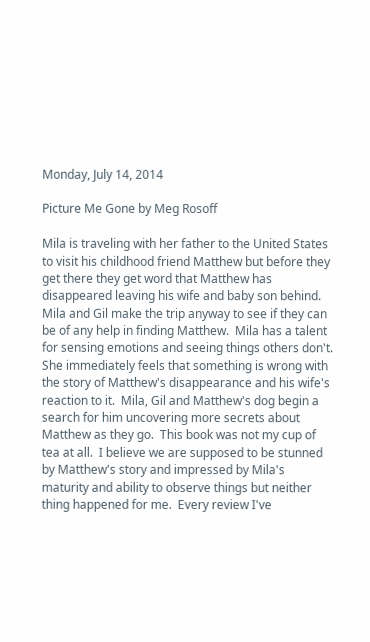Monday, July 14, 2014

Picture Me Gone by Meg Rosoff

Mila is traveling with her father to the United States to visit his childhood friend Matthew but before they get there they get word that Matthew has disappeared leaving his wife and baby son behind.  Mila and Gil make the trip anyway to see if they can be of any help in finding Matthew.  Mila has a talent for sensing emotions and seeing things others don't.  She immediately feels that something is wrong with the story of Matthew's disappearance and his wife's reaction to it.  Mila, Gil and Matthew's dog begin a search for him uncovering more secrets about Matthew as they go.  This book was not my cup of tea at all.  I believe we are supposed to be stunned by Matthew's story and impressed by Mila's maturity and ability to observe things but neither thing happened for me.  Every review I've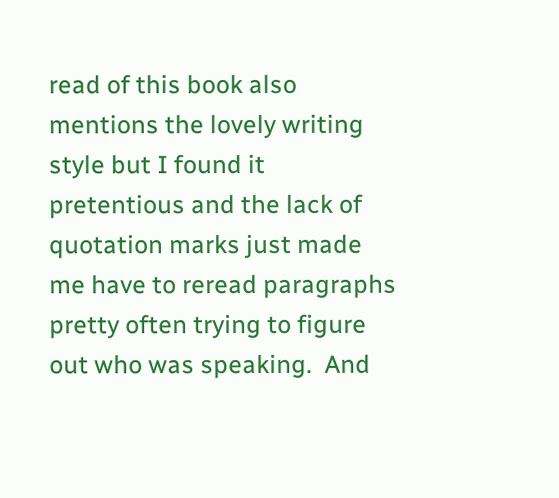read of this book also mentions the lovely writing style but I found it pretentious and the lack of quotation marks just made me have to reread paragraphs pretty often trying to figure out who was speaking.  And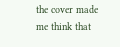the cover made me think that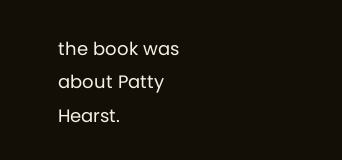the book was about Patty Hearst.